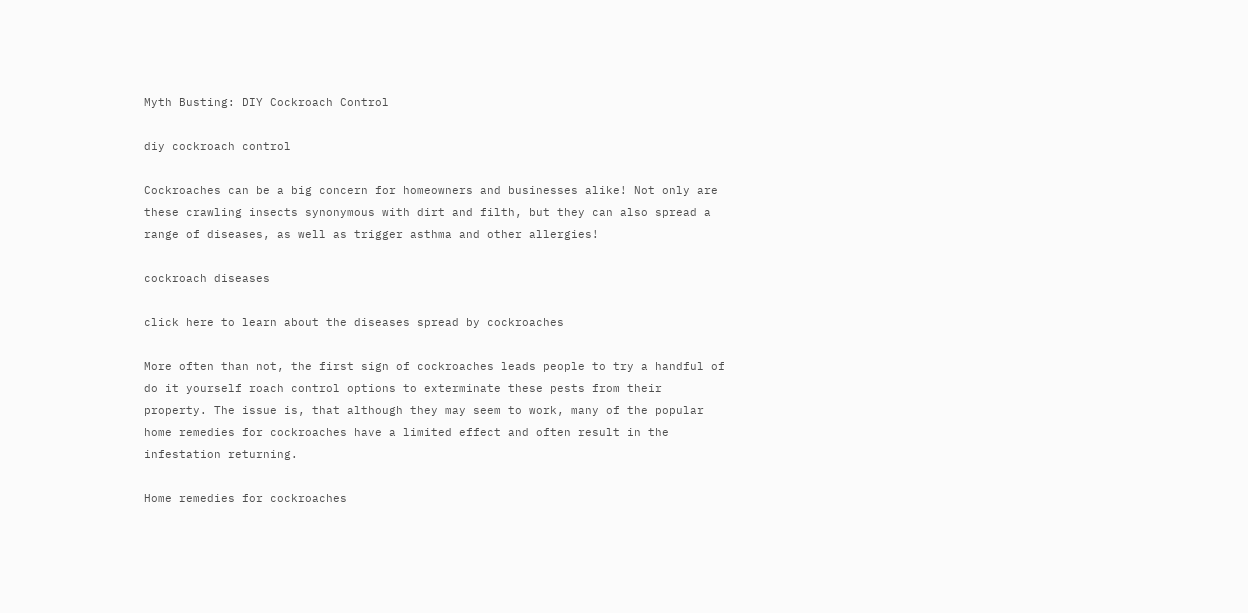Myth Busting: DIY Cockroach Control

diy cockroach control

Cockroaches can be a big concern for homeowners and businesses alike! Not only are these crawling insects synonymous with dirt and filth, but they can also spread a range of diseases, as well as trigger asthma and other allergies!

cockroach diseases

click here to learn about the diseases spread by cockroaches

More often than not, the first sign of cockroaches leads people to try a handful of do it yourself roach control options to exterminate these pests from their property. The issue is, that although they may seem to work, many of the popular home remedies for cockroaches have a limited effect and often result in the infestation returning.

Home remedies for cockroaches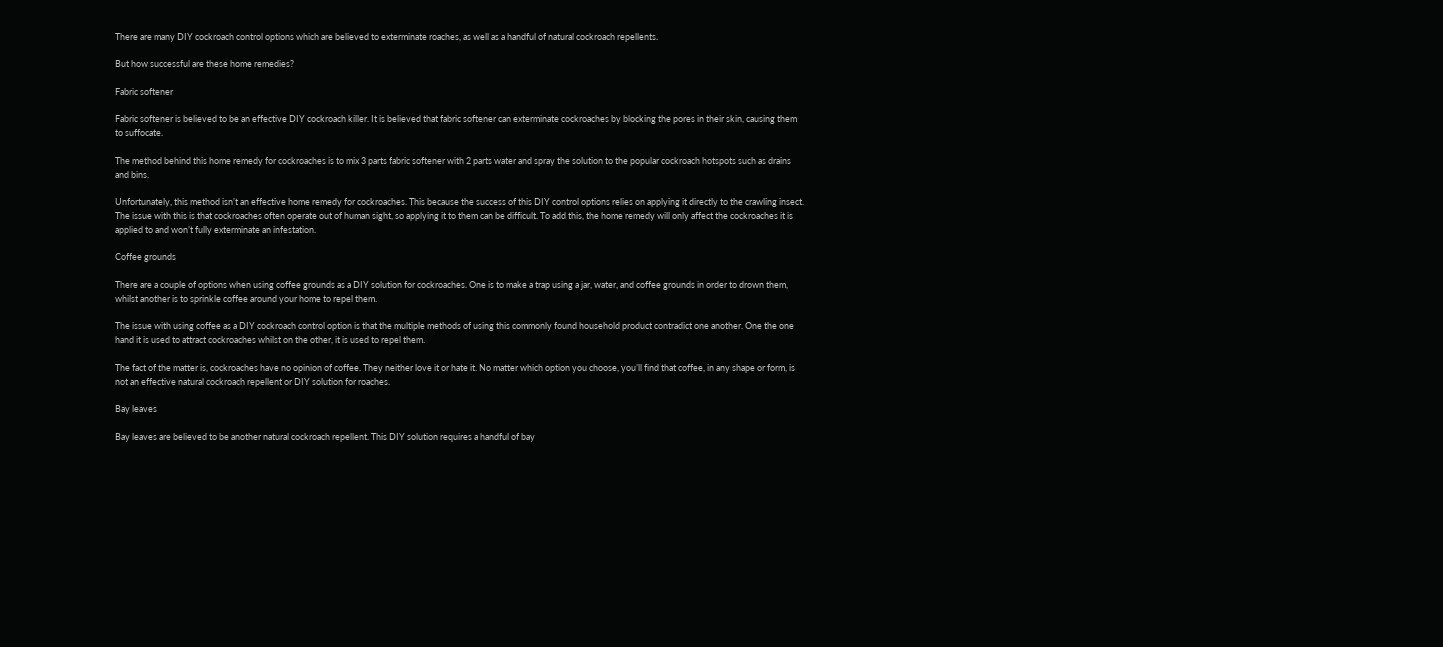There are many DIY cockroach control options which are believed to exterminate roaches, as well as a handful of natural cockroach repellents.

But how successful are these home remedies?

Fabric softener

Fabric softener is believed to be an effective DIY cockroach killer. It is believed that fabric softener can exterminate cockroaches by blocking the pores in their skin, causing them to suffocate.

The method behind this home remedy for cockroaches is to mix 3 parts fabric softener with 2 parts water and spray the solution to the popular cockroach hotspots such as drains and bins.

Unfortunately, this method isn’t an effective home remedy for cockroaches. This because the success of this DIY control options relies on applying it directly to the crawling insect. The issue with this is that cockroaches often operate out of human sight, so applying it to them can be difficult. To add this, the home remedy will only affect the cockroaches it is applied to and won’t fully exterminate an infestation.

Coffee grounds

There are a couple of options when using coffee grounds as a DIY solution for cockroaches. One is to make a trap using a jar, water, and coffee grounds in order to drown them, whilst another is to sprinkle coffee around your home to repel them.

The issue with using coffee as a DIY cockroach control option is that the multiple methods of using this commonly found household product contradict one another. One the one hand it is used to attract cockroaches whilst on the other, it is used to repel them.

The fact of the matter is, cockroaches have no opinion of coffee. They neither love it or hate it. No matter which option you choose, you’ll find that coffee, in any shape or form, is not an effective natural cockroach repellent or DIY solution for roaches.

Bay leaves

Bay leaves are believed to be another natural cockroach repellent. This DIY solution requires a handful of bay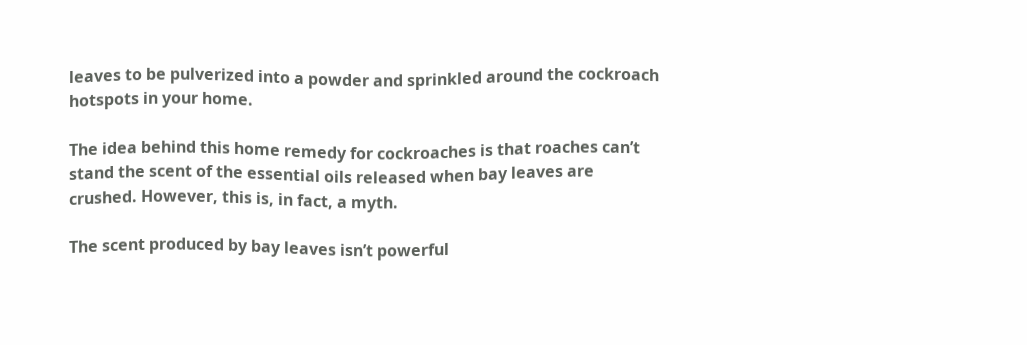leaves to be pulverized into a powder and sprinkled around the cockroach hotspots in your home.

The idea behind this home remedy for cockroaches is that roaches can’t stand the scent of the essential oils released when bay leaves are crushed. However, this is, in fact, a myth.

The scent produced by bay leaves isn’t powerful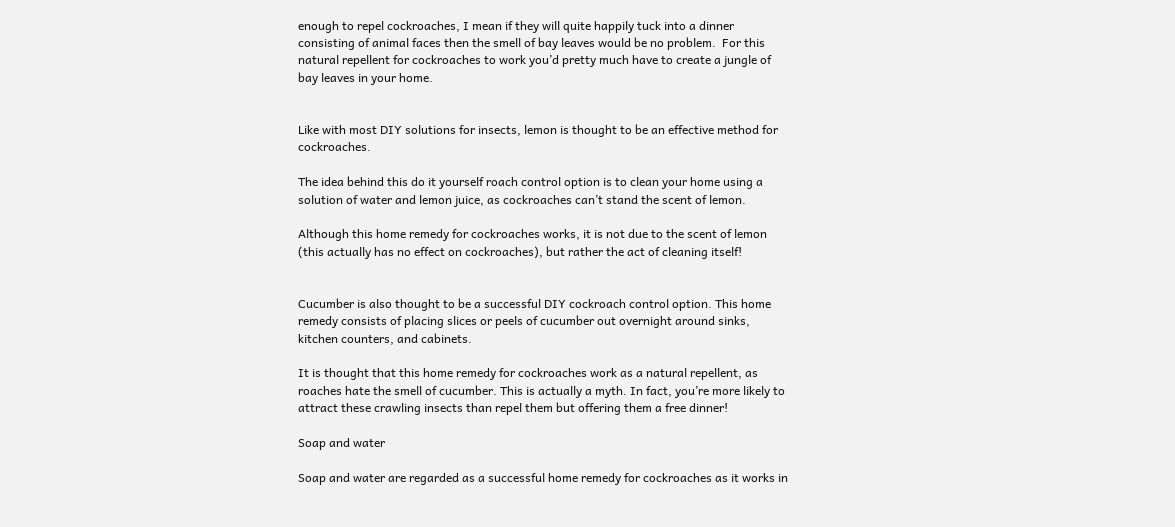enough to repel cockroaches, I mean if they will quite happily tuck into a dinner consisting of animal faces then the smell of bay leaves would be no problem.  For this natural repellent for cockroaches to work you’d pretty much have to create a jungle of bay leaves in your home.


Like with most DIY solutions for insects, lemon is thought to be an effective method for cockroaches.

The idea behind this do it yourself roach control option is to clean your home using a solution of water and lemon juice, as cockroaches can’t stand the scent of lemon.

Although this home remedy for cockroaches works, it is not due to the scent of lemon (this actually has no effect on cockroaches), but rather the act of cleaning itself!


Cucumber is also thought to be a successful DIY cockroach control option. This home remedy consists of placing slices or peels of cucumber out overnight around sinks, kitchen counters, and cabinets.

It is thought that this home remedy for cockroaches work as a natural repellent, as roaches hate the smell of cucumber. This is actually a myth. In fact, you’re more likely to attract these crawling insects than repel them but offering them a free dinner!

Soap and water

Soap and water are regarded as a successful home remedy for cockroaches as it works in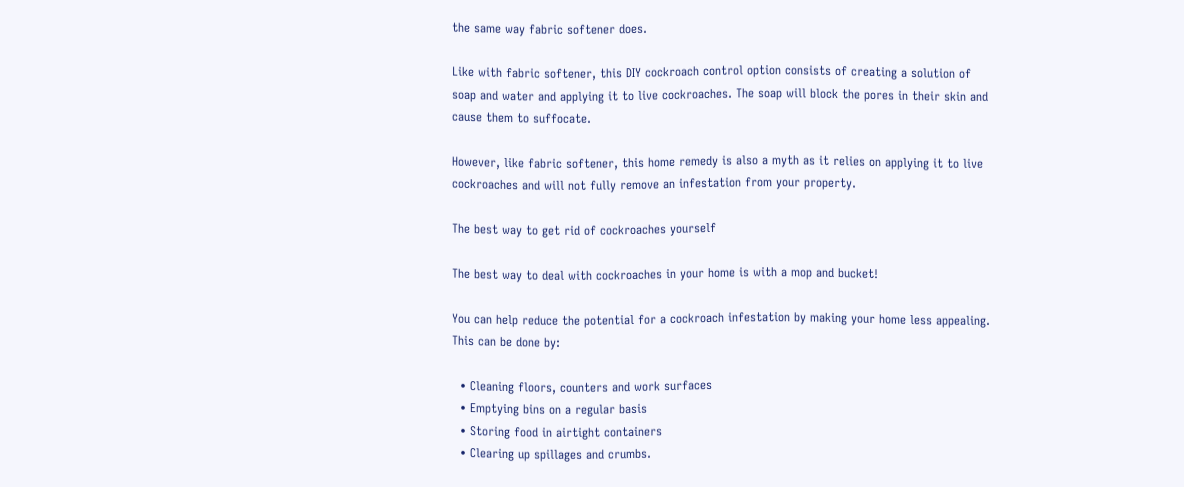the same way fabric softener does.

Like with fabric softener, this DIY cockroach control option consists of creating a solution of soap and water and applying it to live cockroaches. The soap will block the pores in their skin and cause them to suffocate.

However, like fabric softener, this home remedy is also a myth as it relies on applying it to live cockroaches and will not fully remove an infestation from your property.

The best way to get rid of cockroaches yourself

The best way to deal with cockroaches in your home is with a mop and bucket!

You can help reduce the potential for a cockroach infestation by making your home less appealing. This can be done by:

  • Cleaning floors, counters and work surfaces
  • Emptying bins on a regular basis
  • Storing food in airtight containers
  • Clearing up spillages and crumbs.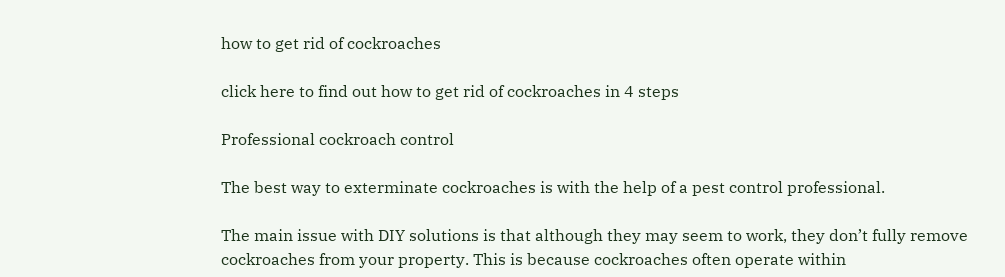how to get rid of cockroaches

click here to find out how to get rid of cockroaches in 4 steps

Professional cockroach control

The best way to exterminate cockroaches is with the help of a pest control professional.

The main issue with DIY solutions is that although they may seem to work, they don’t fully remove cockroaches from your property. This is because cockroaches often operate within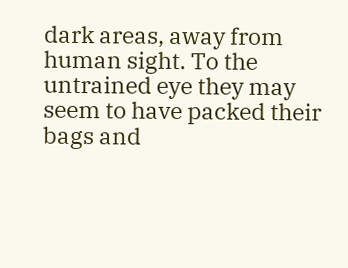dark areas, away from human sight. To the untrained eye they may seem to have packed their bags and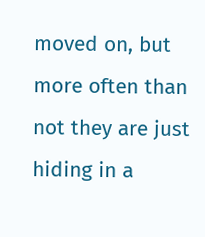moved on, but more often than not they are just hiding in a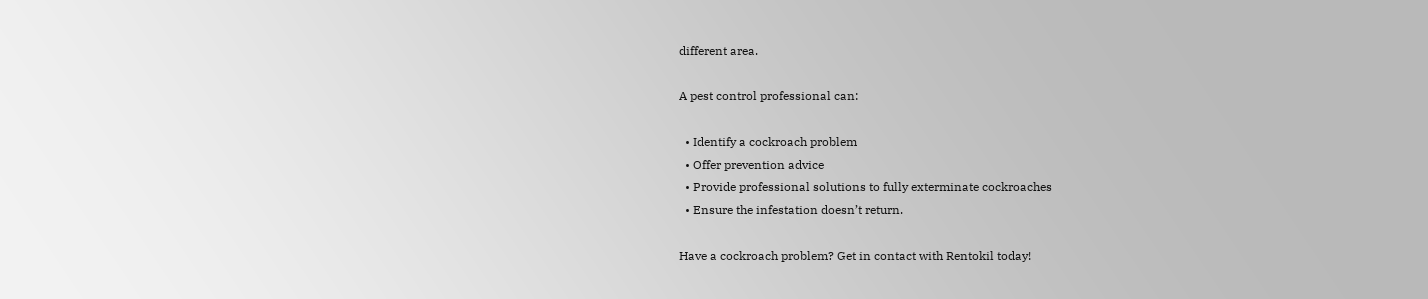different area.

A pest control professional can:

  • Identify a cockroach problem
  • Offer prevention advice
  • Provide professional solutions to fully exterminate cockroaches
  • Ensure the infestation doesn’t return.

Have a cockroach problem? Get in contact with Rentokil today!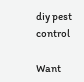diy pest control

Want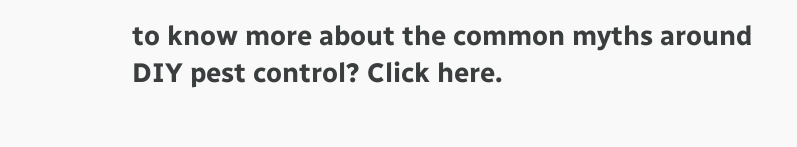to know more about the common myths around DIY pest control? Click here.